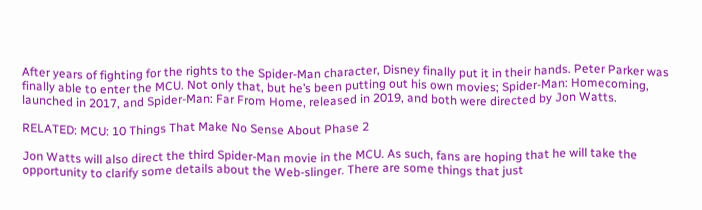After years of fighting for the rights to the Spider-Man character, Disney finally put it in their hands. Peter Parker was finally able to enter the MCU. Not only that, but he’s been putting out his own movies; Spider-Man: Homecoming, launched in 2017, and Spider-Man: Far From Home, released in 2019, and both were directed by Jon Watts.

RELATED: MCU: 10 Things That Make No Sense About Phase 2

Jon Watts will also direct the third Spider-Man movie in the MCU. As such, fans are hoping that he will take the opportunity to clarify some details about the Web-slinger. There are some things that just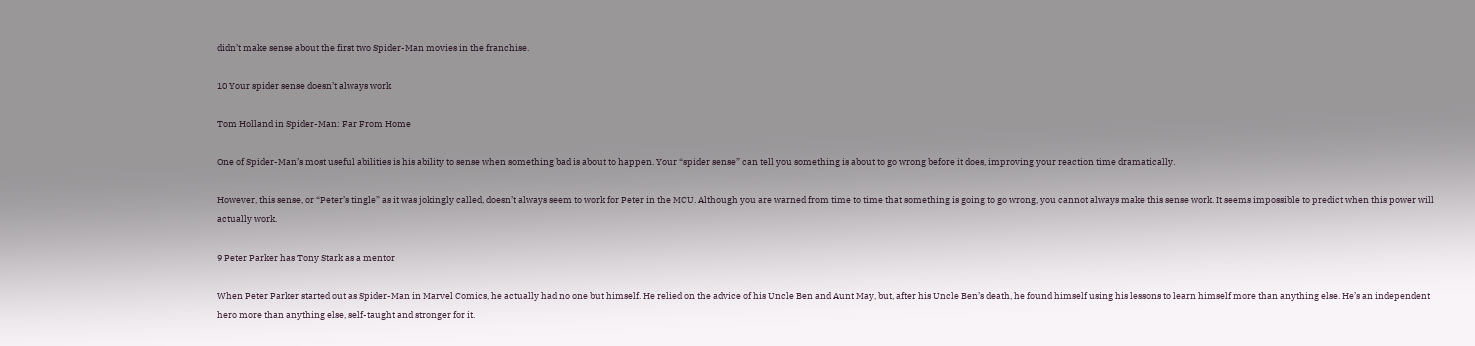didn’t make sense about the first two Spider-Man movies in the franchise.

10 Your spider sense doesn’t always work

Tom Holland in Spider-Man: Far From Home

One of Spider-Man’s most useful abilities is his ability to sense when something bad is about to happen. Your “spider sense” can tell you something is about to go wrong before it does, improving your reaction time dramatically.

However, this sense, or “Peter’s tingle” as it was jokingly called, doesn’t always seem to work for Peter in the MCU. Although you are warned from time to time that something is going to go wrong, you cannot always make this sense work. It seems impossible to predict when this power will actually work.

9 Peter Parker has Tony Stark as a mentor

When Peter Parker started out as Spider-Man in Marvel Comics, he actually had no one but himself. He relied on the advice of his Uncle Ben and Aunt May, but, after his Uncle Ben’s death, he found himself using his lessons to learn himself more than anything else. He’s an independent hero more than anything else, self-taught and stronger for it.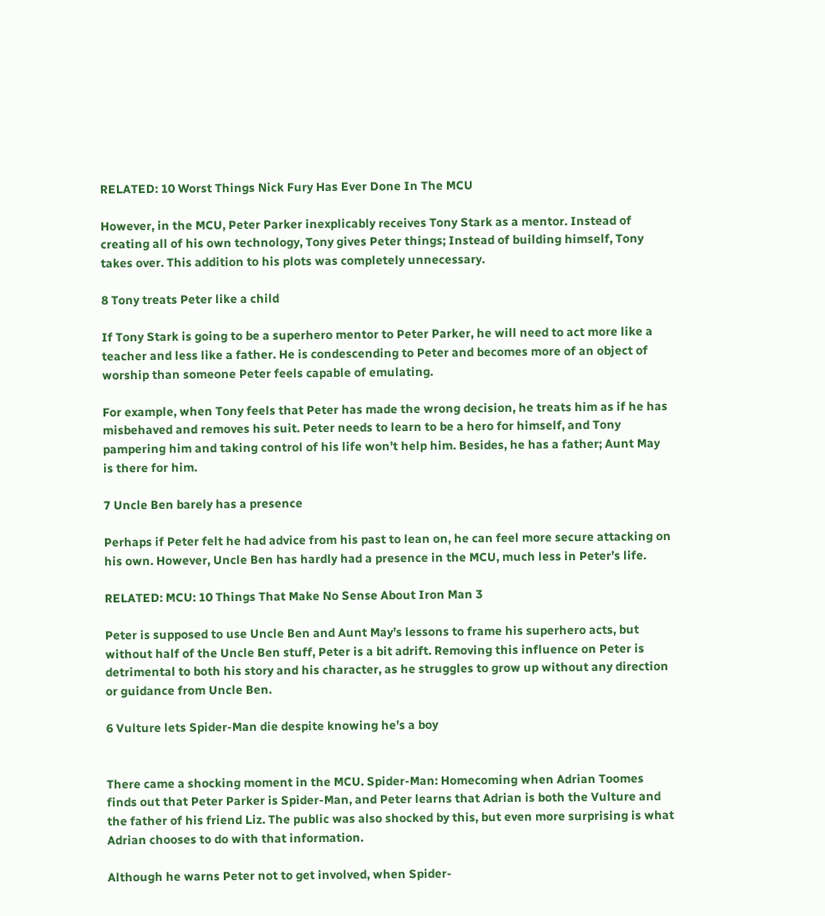RELATED: 10 Worst Things Nick Fury Has Ever Done In The MCU

However, in the MCU, Peter Parker inexplicably receives Tony Stark as a mentor. Instead of creating all of his own technology, Tony gives Peter things; Instead of building himself, Tony takes over. This addition to his plots was completely unnecessary.

8 Tony treats Peter like a child

If Tony Stark is going to be a superhero mentor to Peter Parker, he will need to act more like a teacher and less like a father. He is condescending to Peter and becomes more of an object of worship than someone Peter feels capable of emulating.

For example, when Tony feels that Peter has made the wrong decision, he treats him as if he has misbehaved and removes his suit. Peter needs to learn to be a hero for himself, and Tony pampering him and taking control of his life won’t help him. Besides, he has a father; Aunt May is there for him.

7 Uncle Ben barely has a presence

Perhaps if Peter felt he had advice from his past to lean on, he can feel more secure attacking on his own. However, Uncle Ben has hardly had a presence in the MCU, much less in Peter’s life.

RELATED: MCU: 10 Things That Make No Sense About Iron Man 3

Peter is supposed to use Uncle Ben and Aunt May’s lessons to frame his superhero acts, but without half of the Uncle Ben stuff, Peter is a bit adrift. Removing this influence on Peter is detrimental to both his story and his character, as he struggles to grow up without any direction or guidance from Uncle Ben.

6 Vulture lets Spider-Man die despite knowing he’s a boy


There came a shocking moment in the MCU. Spider-Man: Homecoming when Adrian Toomes finds out that Peter Parker is Spider-Man, and Peter learns that Adrian is both the Vulture and the father of his friend Liz. The public was also shocked by this, but even more surprising is what Adrian chooses to do with that information.

Although he warns Peter not to get involved, when Spider-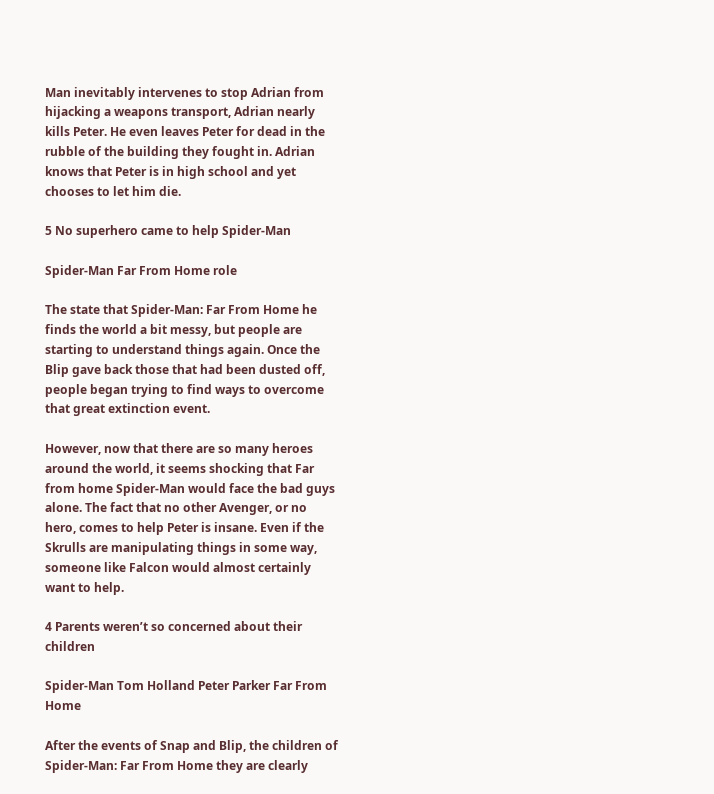Man inevitably intervenes to stop Adrian from hijacking a weapons transport, Adrian nearly kills Peter. He even leaves Peter for dead in the rubble of the building they fought in. Adrian knows that Peter is in high school and yet chooses to let him die.

5 No superhero came to help Spider-Man

Spider-Man Far From Home role

The state that Spider-Man: Far From Home he finds the world a bit messy, but people are starting to understand things again. Once the Blip gave back those that had been dusted off, people began trying to find ways to overcome that great extinction event.

However, now that there are so many heroes around the world, it seems shocking that Far from home Spider-Man would face the bad guys alone. The fact that no other Avenger, or no hero, comes to help Peter is insane. Even if the Skrulls are manipulating things in some way, someone like Falcon would almost certainly want to help.

4 Parents weren’t so concerned about their children

Spider-Man Tom Holland Peter Parker Far From Home

After the events of Snap and Blip, the children of Spider-Man: Far From Home they are clearly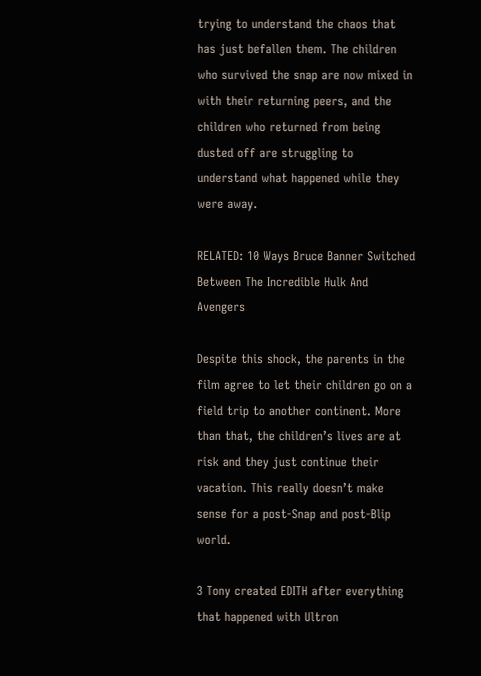trying to understand the chaos that has just befallen them. The children who survived the snap are now mixed in with their returning peers, and the children who returned from being dusted off are struggling to understand what happened while they were away.

RELATED: 10 Ways Bruce Banner Switched Between The Incredible Hulk And Avengers

Despite this shock, the parents in the film agree to let their children go on a field trip to another continent. More than that, the children’s lives are at risk and they just continue their vacation. This really doesn’t make sense for a post-Snap and post-Blip world.

3 Tony created EDITH after everything that happened with Ultron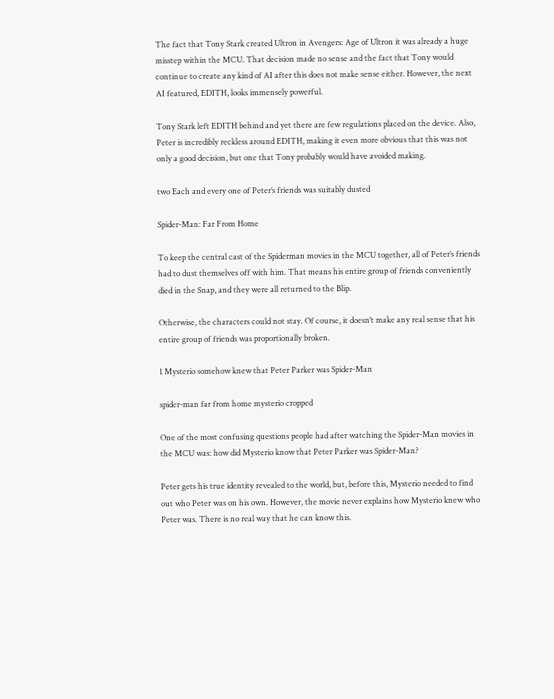The fact that Tony Stark created Ultron in Avengers: Age of Ultron it was already a huge misstep within the MCU. That decision made no sense and the fact that Tony would continue to create any kind of AI after this does not make sense either. However, the next AI featured, EDITH, looks immensely powerful.

Tony Stark left EDITH behind and yet there are few regulations placed on the device. Also, Peter is incredibly reckless around EDITH, making it even more obvious that this was not only a good decision, but one that Tony probably would have avoided making.

two Each and every one of Peter’s friends was suitably dusted

Spider-Man: Far From Home

To keep the central cast of the Spiderman movies in the MCU together, all of Peter’s friends had to dust themselves off with him. That means his entire group of friends conveniently died in the Snap, and they were all returned to the Blip.

Otherwise, the characters could not stay. Of course, it doesn’t make any real sense that his entire group of friends was proportionally broken.

1 Mysterio somehow knew that Peter Parker was Spider-Man

spider-man far from home mysterio cropped

One of the most confusing questions people had after watching the Spider-Man movies in the MCU was: how did Mysterio know that Peter Parker was Spider-Man?

Peter gets his true identity revealed to the world, but, before this, Mysterio needed to find out who Peter was on his own. However, the movie never explains how Mysterio knew who Peter was. There is no real way that he can know this.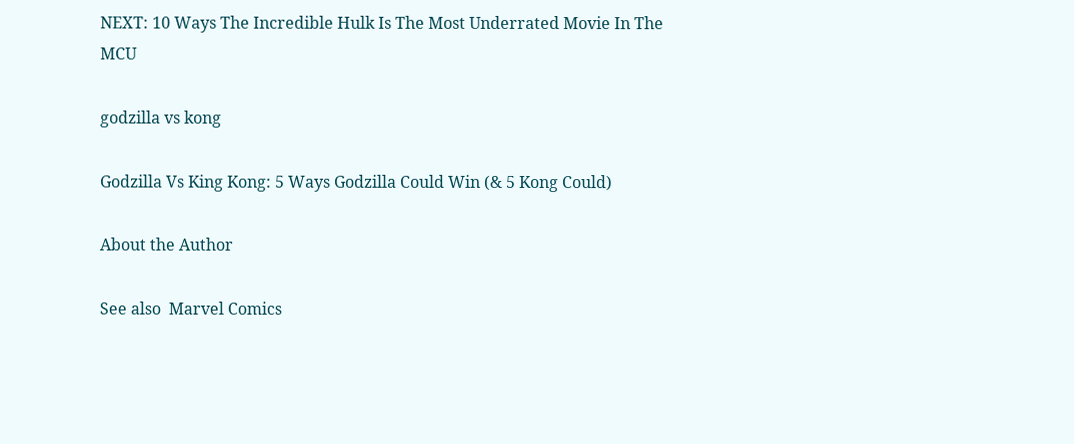NEXT: 10 Ways The Incredible Hulk Is The Most Underrated Movie In The MCU

godzilla vs kong

Godzilla Vs King Kong: 5 Ways Godzilla Could Win (& 5 Kong Could)

About the Author

See also  Marvel Comics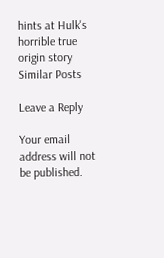hints at Hulk's horrible true origin story
Similar Posts

Leave a Reply

Your email address will not be published.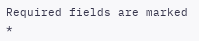Required fields are marked *